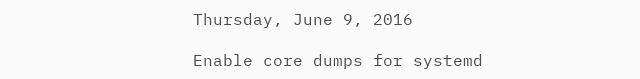Thursday, June 9, 2016

Enable core dumps for systemd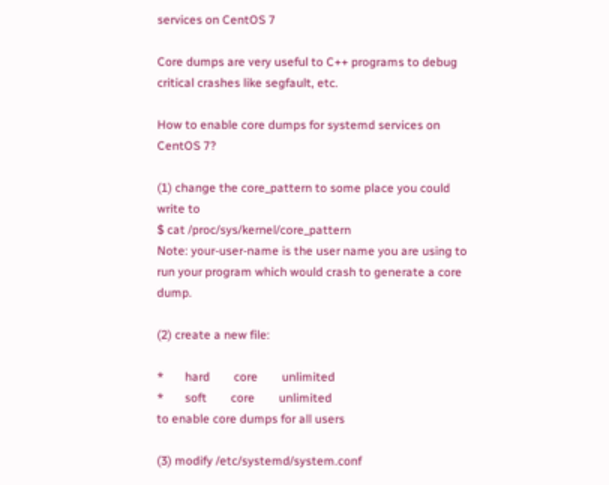services on CentOS 7

Core dumps are very useful to C++ programs to debug critical crashes like segfault, etc.

How to enable core dumps for systemd services on CentOS 7?

(1) change the core_pattern to some place you could write to
$ cat /proc/sys/kernel/core_pattern
Note: your-user-name is the user name you are using to run your program which would crash to generate a core dump.

(2) create a new file:

*       hard        core        unlimited
*       soft        core        unlimited
to enable core dumps for all users

(3) modify /etc/systemd/system.conf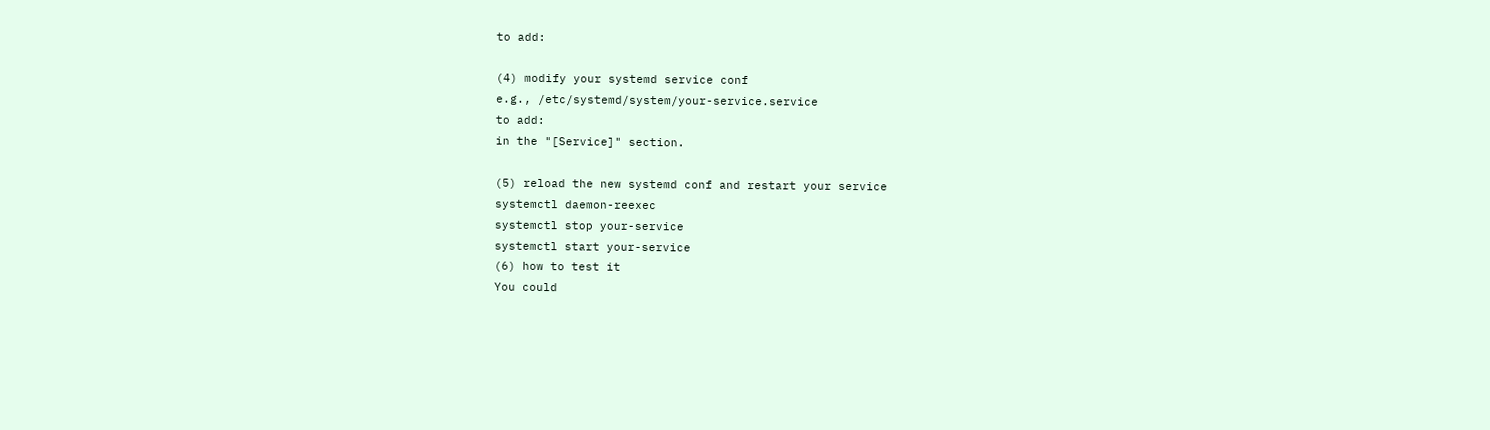to add:

(4) modify your systemd service conf
e.g., /etc/systemd/system/your-service.service
to add:
in the "[Service]" section.

(5) reload the new systemd conf and restart your service
systemctl daemon-reexec
systemctl stop your-service
systemctl start your-service
(6) how to test it
You could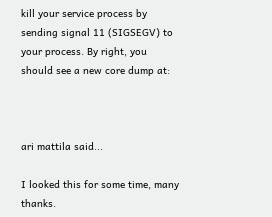kill your service process by sending signal 11 (SIGSEGV) to your process. By right, you should see a new core dump at:



ari mattila said...

I looked this for some time, many thanks.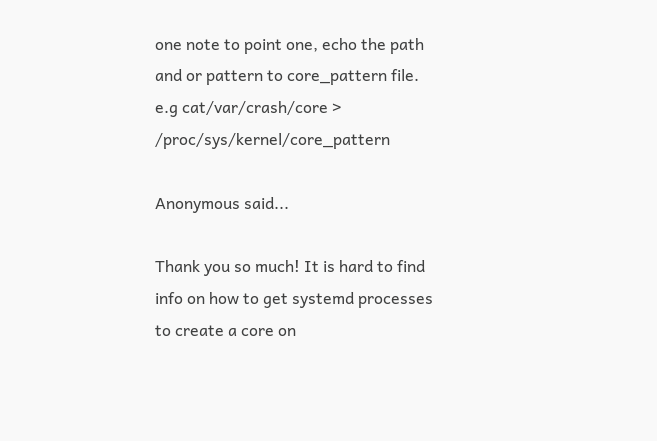one note to point one, echo the path and or pattern to core_pattern file.
e.g cat/var/crash/core > /proc/sys/kernel/core_pattern

Anonymous said...

Thank you so much! It is hard to find info on how to get systemd processes to create a core on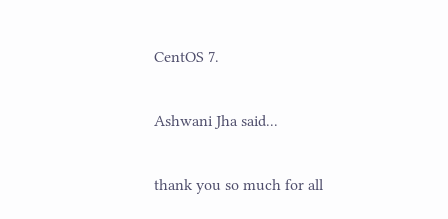CentOS 7.

Ashwani Jha said...

thank you so much for all